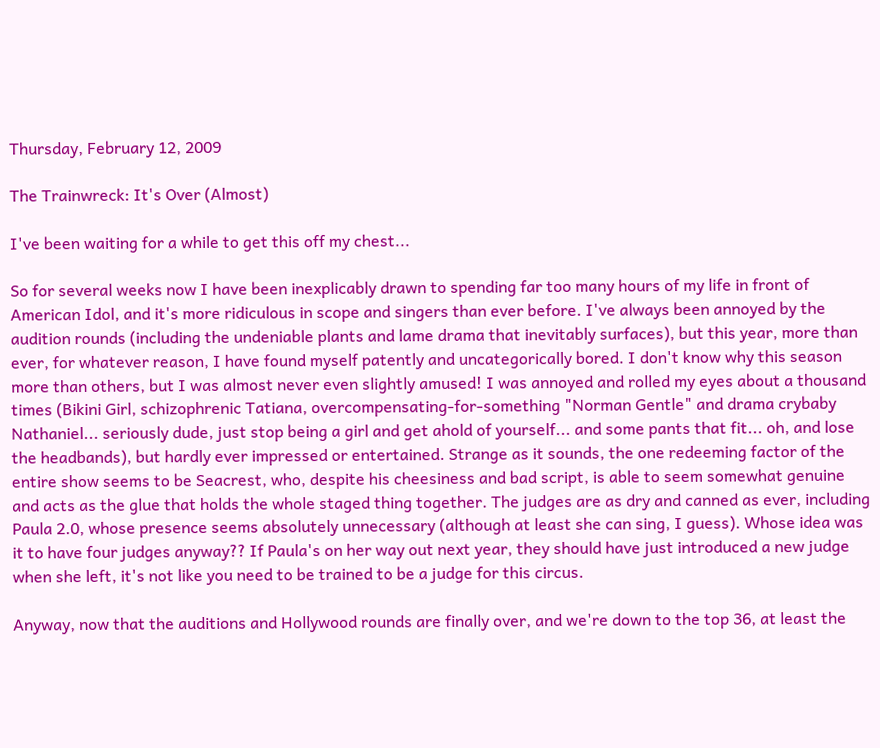Thursday, February 12, 2009

The Trainwreck: It's Over (Almost)

I've been waiting for a while to get this off my chest...

So for several weeks now I have been inexplicably drawn to spending far too many hours of my life in front of American Idol, and it's more ridiculous in scope and singers than ever before. I've always been annoyed by the audition rounds (including the undeniable plants and lame drama that inevitably surfaces), but this year, more than ever, for whatever reason, I have found myself patently and uncategorically bored. I don't know why this season more than others, but I was almost never even slightly amused! I was annoyed and rolled my eyes about a thousand times (Bikini Girl, schizophrenic Tatiana, overcompensating-for-something "Norman Gentle" and drama crybaby Nathaniel... seriously dude, just stop being a girl and get ahold of yourself... and some pants that fit... oh, and lose the headbands), but hardly ever impressed or entertained. Strange as it sounds, the one redeeming factor of the entire show seems to be Seacrest, who, despite his cheesiness and bad script, is able to seem somewhat genuine and acts as the glue that holds the whole staged thing together. The judges are as dry and canned as ever, including Paula 2.0, whose presence seems absolutely unnecessary (although at least she can sing, I guess). Whose idea was it to have four judges anyway?? If Paula's on her way out next year, they should have just introduced a new judge when she left, it's not like you need to be trained to be a judge for this circus.

Anyway, now that the auditions and Hollywood rounds are finally over, and we're down to the top 36, at least the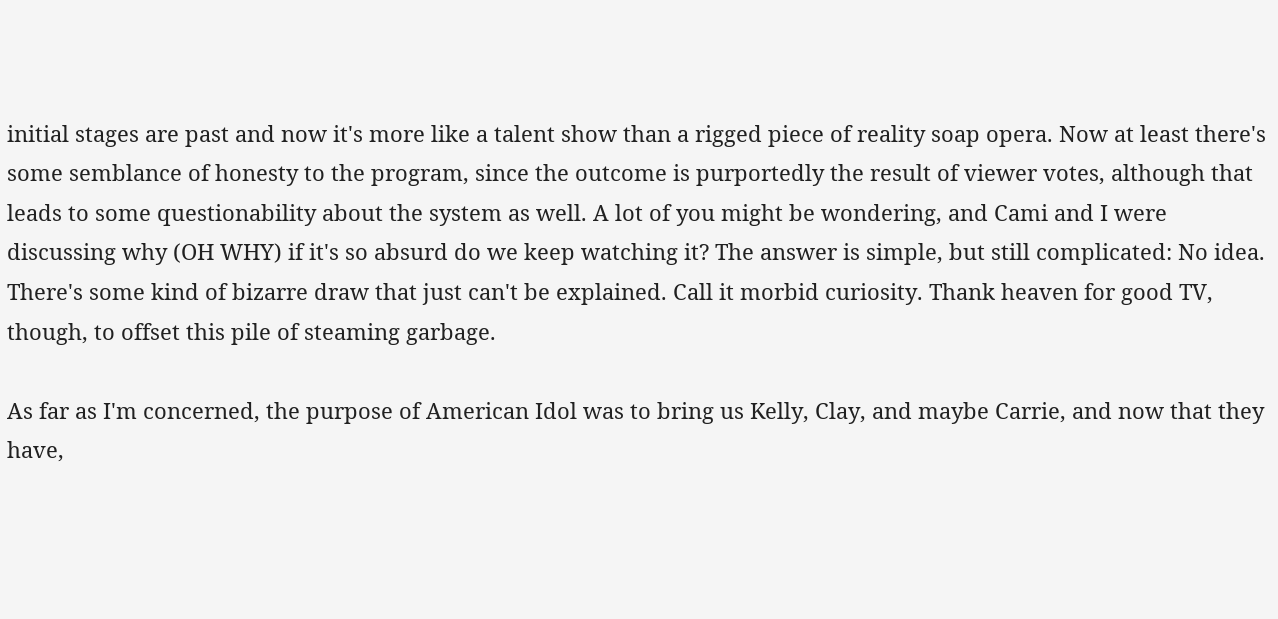initial stages are past and now it's more like a talent show than a rigged piece of reality soap opera. Now at least there's some semblance of honesty to the program, since the outcome is purportedly the result of viewer votes, although that leads to some questionability about the system as well. A lot of you might be wondering, and Cami and I were discussing why (OH WHY) if it's so absurd do we keep watching it? The answer is simple, but still complicated: No idea. There's some kind of bizarre draw that just can't be explained. Call it morbid curiosity. Thank heaven for good TV, though, to offset this pile of steaming garbage.

As far as I'm concerned, the purpose of American Idol was to bring us Kelly, Clay, and maybe Carrie, and now that they have,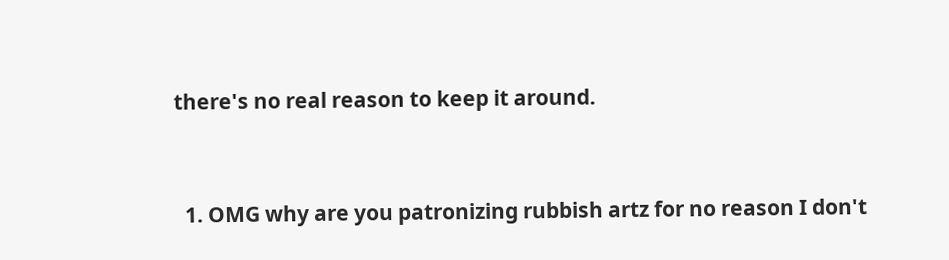there's no real reason to keep it around.


  1. OMG why are you patronizing rubbish artz for no reason I don't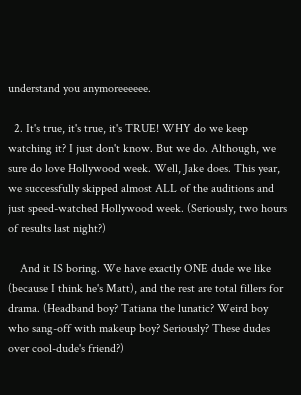understand you anymoreeeeee.

  2. It's true, it's true, it's TRUE! WHY do we keep watching it? I just don't know. But we do. Although, we sure do love Hollywood week. Well, Jake does. This year, we successfully skipped almost ALL of the auditions and just speed-watched Hollywood week. (Seriously, two hours of results last night?)

    And it IS boring. We have exactly ONE dude we like (because I think he's Matt), and the rest are total fillers for drama. (Headband boy? Tatiana the lunatic? Weird boy who sang-off with makeup boy? Seriously? These dudes over cool-dude's friend?)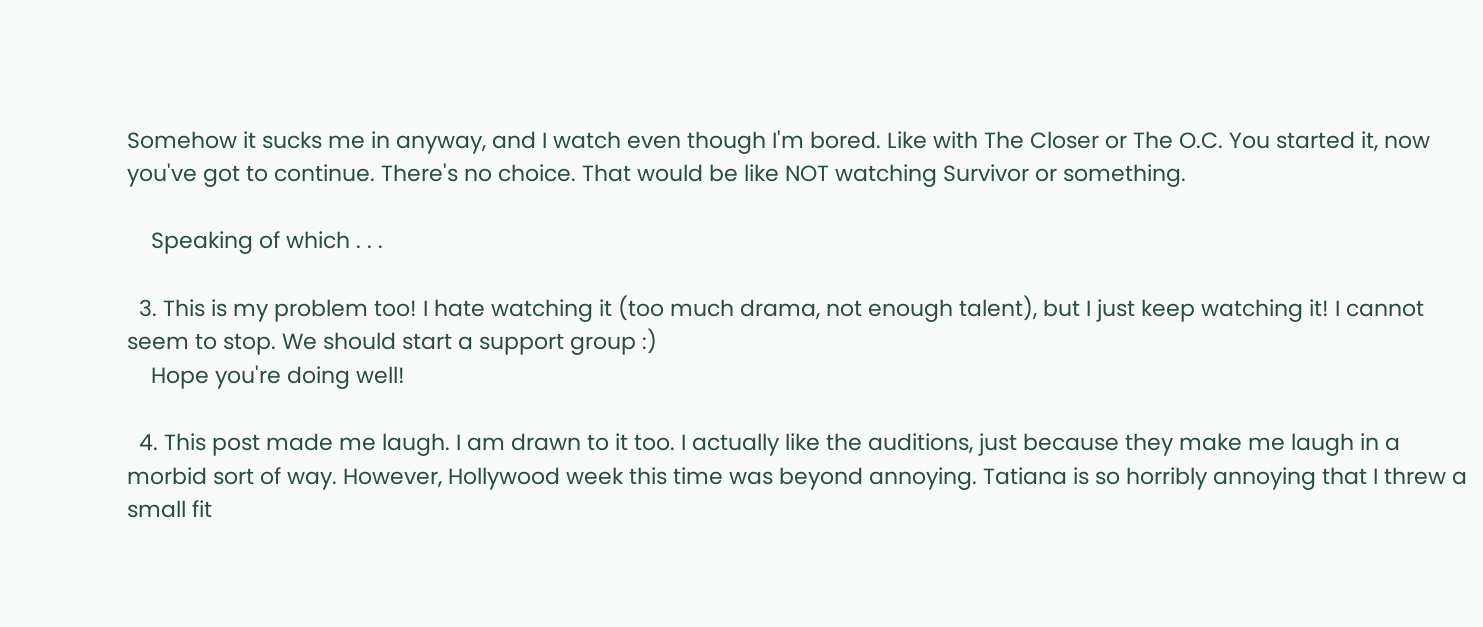Somehow it sucks me in anyway, and I watch even though I'm bored. Like with The Closer or The O.C. You started it, now you've got to continue. There's no choice. That would be like NOT watching Survivor or something.

    Speaking of which . . .

  3. This is my problem too! I hate watching it (too much drama, not enough talent), but I just keep watching it! I cannot seem to stop. We should start a support group :)
    Hope you're doing well!

  4. This post made me laugh. I am drawn to it too. I actually like the auditions, just because they make me laugh in a morbid sort of way. However, Hollywood week this time was beyond annoying. Tatiana is so horribly annoying that I threw a small fit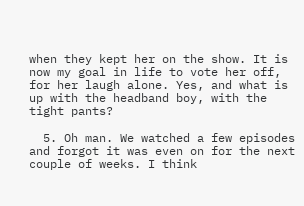when they kept her on the show. It is now my goal in life to vote her off, for her laugh alone. Yes, and what is up with the headband boy, with the tight pants?

  5. Oh man. We watched a few episodes and forgot it was even on for the next couple of weeks. I think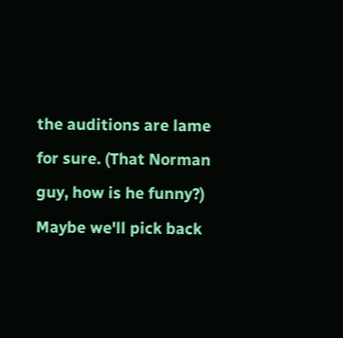the auditions are lame for sure. (That Norman guy, how is he funny?) Maybe we'll pick back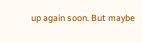up again soon. But maybe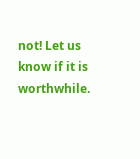not! Let us know if it is worthwhile.